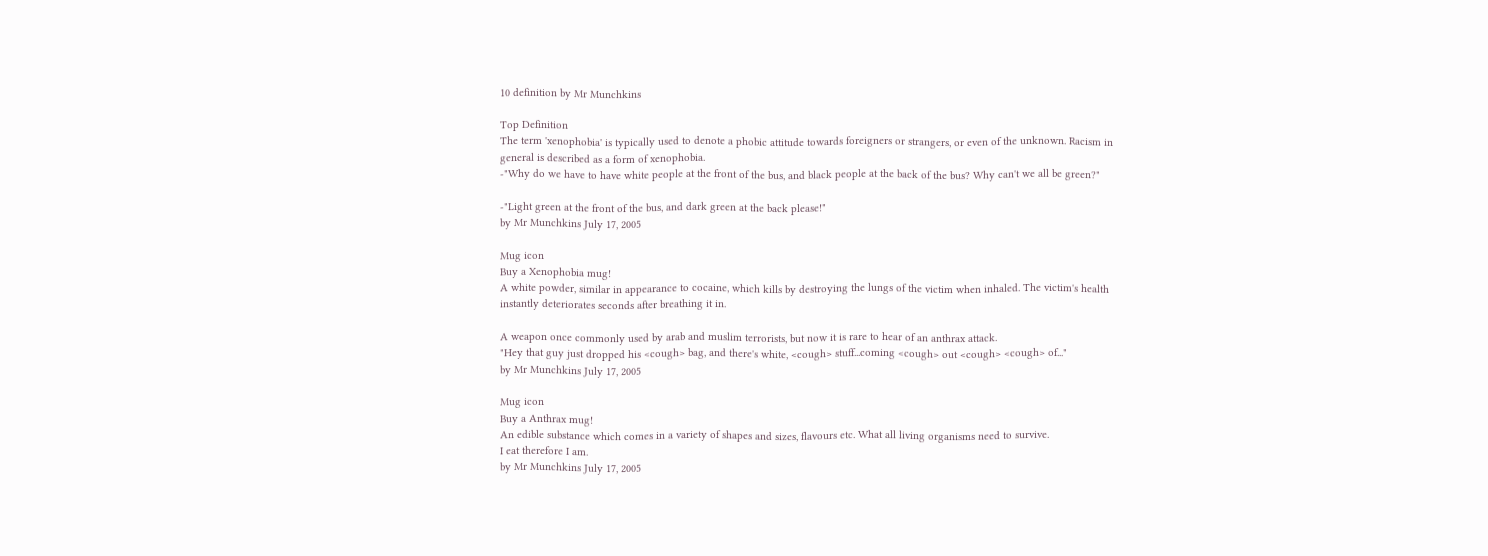10 definition by Mr Munchkins

Top Definition
The term 'xenophobia' is typically used to denote a phobic attitude towards foreigners or strangers, or even of the unknown. Racism in general is described as a form of xenophobia.
-"Why do we have to have white people at the front of the bus, and black people at the back of the bus? Why can't we all be green?"

-"Light green at the front of the bus, and dark green at the back please!"
by Mr Munchkins July 17, 2005

Mug icon
Buy a Xenophobia mug!
A white powder, similar in appearance to cocaine, which kills by destroying the lungs of the victim when inhaled. The victim's health instantly deteriorates seconds after breathing it in.

A weapon once commonly used by arab and muslim terrorists, but now it is rare to hear of an anthrax attack.
"Hey that guy just dropped his <cough> bag, and there's white, <cough> stuff...coming <cough> out <cough> <cough> of..."
by Mr Munchkins July 17, 2005

Mug icon
Buy a Anthrax mug!
An edible substance which comes in a variety of shapes and sizes, flavours etc. What all living organisms need to survive.
I eat therefore I am.
by Mr Munchkins July 17, 2005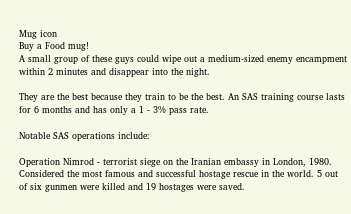Mug icon
Buy a Food mug!
A small group of these guys could wipe out a medium-sized enemy encampment within 2 minutes and disappear into the night.

They are the best because they train to be the best. An SAS training course lasts for 6 months and has only a 1 - 3% pass rate.

Notable SAS operations include:

Operation Nimrod - terrorist siege on the Iranian embassy in London, 1980. Considered the most famous and successful hostage rescue in the world. 5 out of six gunmen were killed and 19 hostages were saved.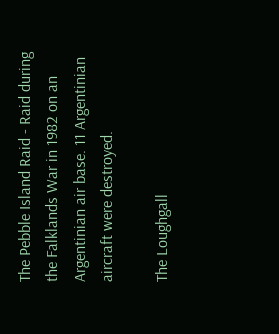The Pebble Island Raid - Raid during the Falklands War in 1982 on an Argentinian air base. 11 Argentinian aircraft were destroyed.

The Loughgall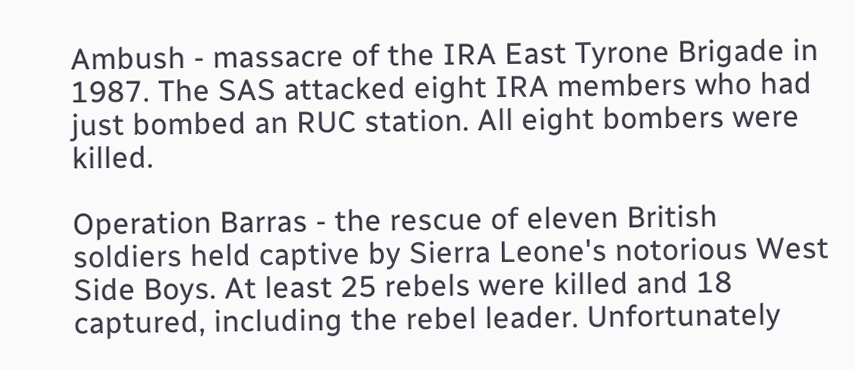Ambush - massacre of the IRA East Tyrone Brigade in 1987. The SAS attacked eight IRA members who had just bombed an RUC station. All eight bombers were killed.

Operation Barras - the rescue of eleven British soldiers held captive by Sierra Leone's notorious West Side Boys. At least 25 rebels were killed and 18 captured, including the rebel leader. Unfortunately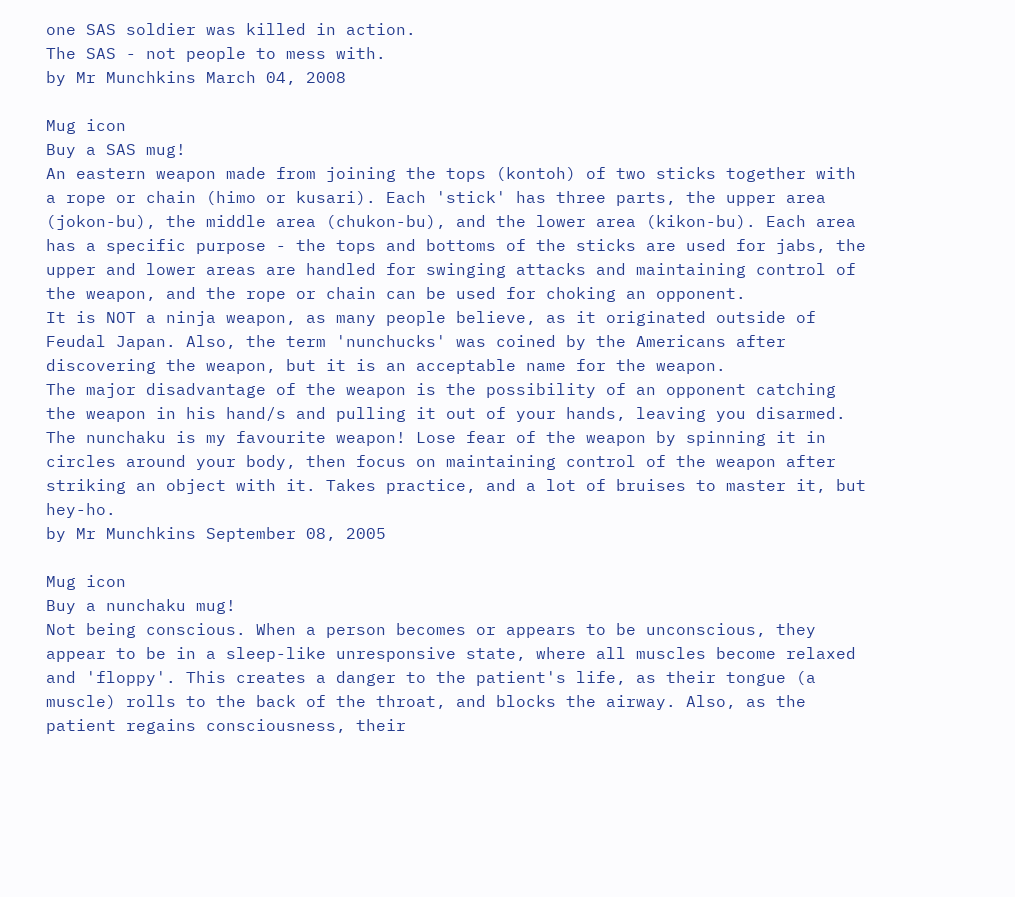one SAS soldier was killed in action.
The SAS - not people to mess with.
by Mr Munchkins March 04, 2008

Mug icon
Buy a SAS mug!
An eastern weapon made from joining the tops (kontoh) of two sticks together with a rope or chain (himo or kusari). Each 'stick' has three parts, the upper area (jokon-bu), the middle area (chukon-bu), and the lower area (kikon-bu). Each area has a specific purpose - the tops and bottoms of the sticks are used for jabs, the upper and lower areas are handled for swinging attacks and maintaining control of the weapon, and the rope or chain can be used for choking an opponent.
It is NOT a ninja weapon, as many people believe, as it originated outside of Feudal Japan. Also, the term 'nunchucks' was coined by the Americans after discovering the weapon, but it is an acceptable name for the weapon.
The major disadvantage of the weapon is the possibility of an opponent catching the weapon in his hand/s and pulling it out of your hands, leaving you disarmed.
The nunchaku is my favourite weapon! Lose fear of the weapon by spinning it in circles around your body, then focus on maintaining control of the weapon after striking an object with it. Takes practice, and a lot of bruises to master it, but hey-ho.
by Mr Munchkins September 08, 2005

Mug icon
Buy a nunchaku mug!
Not being conscious. When a person becomes or appears to be unconscious, they appear to be in a sleep-like unresponsive state, where all muscles become relaxed and 'floppy'. This creates a danger to the patient's life, as their tongue (a muscle) rolls to the back of the throat, and blocks the airway. Also, as the patient regains consciousness, their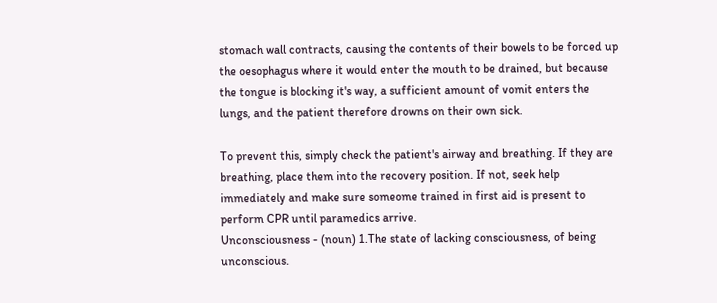stomach wall contracts, causing the contents of their bowels to be forced up the oesophagus where it would enter the mouth to be drained, but because the tongue is blocking it's way, a sufficient amount of vomit enters the lungs, and the patient therefore drowns on their own sick.

To prevent this, simply check the patient's airway and breathing. If they are breathing, place them into the recovery position. If not, seek help immediately and make sure someome trained in first aid is present to perform CPR until paramedics arrive.
Unconsciousness - (noun) 1.The state of lacking consciousness, of being unconscious.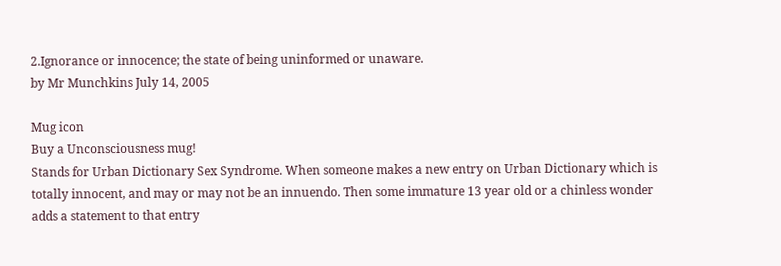2.Ignorance or innocence; the state of being uninformed or unaware.
by Mr Munchkins July 14, 2005

Mug icon
Buy a Unconsciousness mug!
Stands for Urban Dictionary Sex Syndrome. When someone makes a new entry on Urban Dictionary which is totally innocent, and may or may not be an innuendo. Then some immature 13 year old or a chinless wonder adds a statement to that entry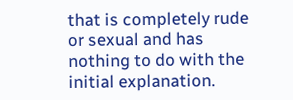that is completely rude or sexual and has nothing to do with the initial explanation.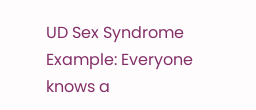UD Sex Syndrome Example: Everyone knows a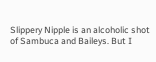Slippery Nipple is an alcoholic shot of Sambuca and Baileys. But I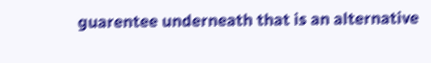guarentee underneath that is an alternative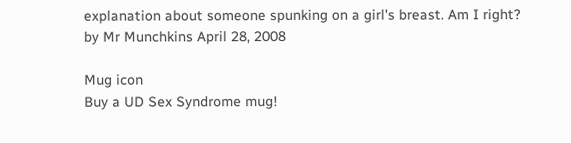explanation about someone spunking on a girl's breast. Am I right?
by Mr Munchkins April 28, 2008

Mug icon
Buy a UD Sex Syndrome mug!